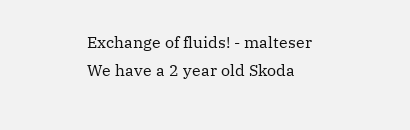Exchange of fluids! - malteser
We have a 2 year old Skoda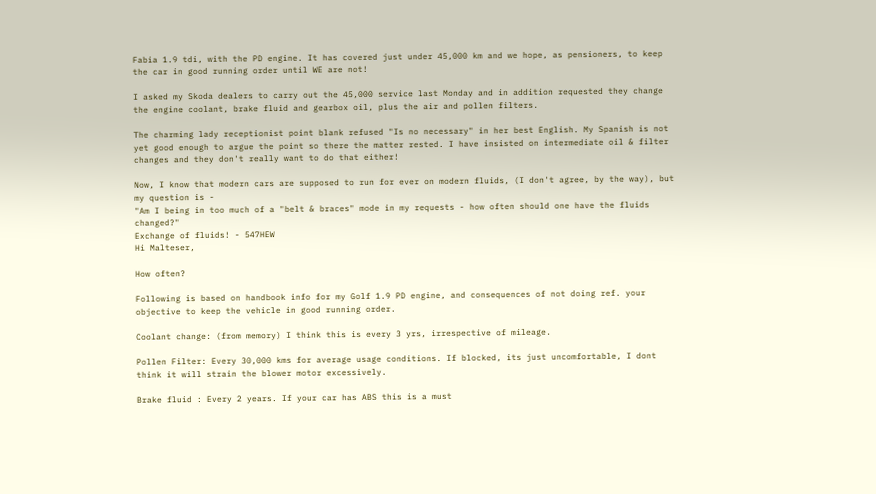Fabia 1.9 tdi, with the PD engine. It has covered just under 45,000 km and we hope, as pensioners, to keep the car in good running order until WE are not!

I asked my Skoda dealers to carry out the 45,000 service last Monday and in addition requested they change the engine coolant, brake fluid and gearbox oil, plus the air and pollen filters.

The charming lady receptionist point blank refused "Is no necessary" in her best English. My Spanish is not yet good enough to argue the point so there the matter rested. I have insisted on intermediate oil & filter changes and they don't really want to do that either!

Now, I know that modern cars are supposed to run for ever on modern fluids, (I don't agree, by the way), but my question is -
"Am I being in too much of a "belt & braces" mode in my requests - how often should one have the fluids changed?"
Exchange of fluids! - 547HEW
Hi Malteser,

How often?

Following is based on handbook info for my Golf 1.9 PD engine, and consequences of not doing ref. your objective to keep the vehicle in good running order.

Coolant change: (from memory) I think this is every 3 yrs, irrespective of mileage.

Pollen Filter: Every 30,000 kms for average usage conditions. If blocked, its just uncomfortable, I dont think it will strain the blower motor excessively.

Brake fluid : Every 2 years. If your car has ABS this is a must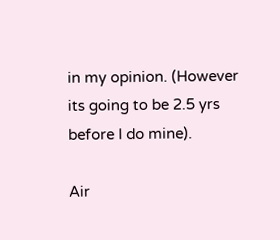in my opinion. (However its going to be 2.5 yrs before I do mine).

Air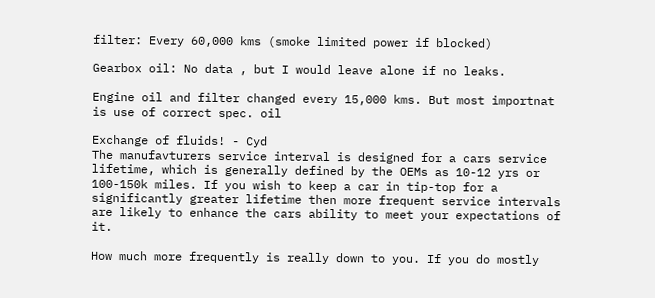filter: Every 60,000 kms (smoke limited power if blocked)

Gearbox oil: No data , but I would leave alone if no leaks.

Engine oil and filter changed every 15,000 kms. But most importnat is use of correct spec. oil

Exchange of fluids! - Cyd
The manufavturers service interval is designed for a cars service lifetime, which is generally defined by the OEMs as 10-12 yrs or 100-150k miles. If you wish to keep a car in tip-top for a significantly greater lifetime then more frequent service intervals are likely to enhance the cars ability to meet your expectations of it.

How much more frequently is really down to you. If you do mostly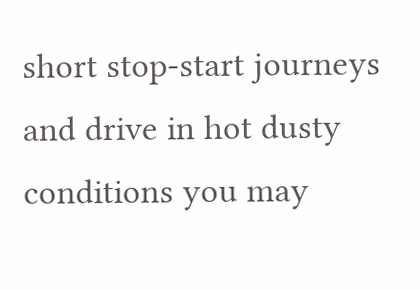short stop-start journeys and drive in hot dusty conditions you may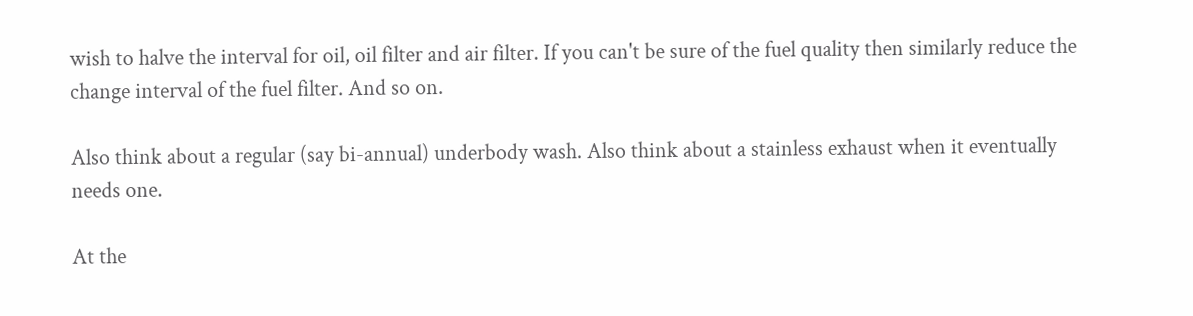wish to halve the interval for oil, oil filter and air filter. If you can't be sure of the fuel quality then similarly reduce the change interval of the fuel filter. And so on.

Also think about a regular (say bi-annual) underbody wash. Also think about a stainless exhaust when it eventually needs one.

At the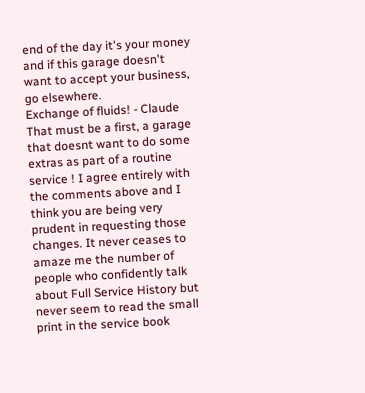end of the day it's your money and if this garage doesn't want to accept your business, go elsewhere.
Exchange of fluids! - Claude
That must be a first, a garage that doesnt want to do some extras as part of a routine service ! I agree entirely with the comments above and I think you are being very prudent in requesting those changes. It never ceases to amaze me the number of people who confidently talk about Full Service History but never seem to read the small print in the service book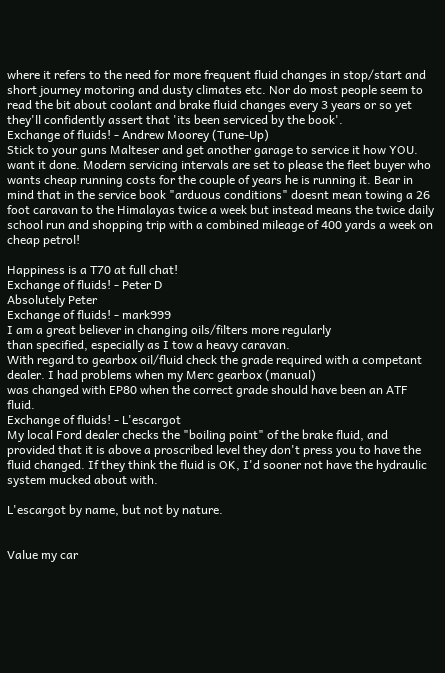where it refers to the need for more frequent fluid changes in stop/start and short journey motoring and dusty climates etc. Nor do most people seem to read the bit about coolant and brake fluid changes every 3 years or so yet they'll confidently assert that 'its been serviced by the book'.
Exchange of fluids! - Andrew Moorey (Tune-Up)
Stick to your guns Malteser and get another garage to service it how YOU. want it done. Modern servicing intervals are set to please the fleet buyer who wants cheap running costs for the couple of years he is running it. Bear in mind that in the service book "arduous conditions" doesnt mean towing a 26 foot caravan to the Himalayas twice a week but instead means the twice daily school run and shopping trip with a combined mileage of 400 yards a week on cheap petrol!

Happiness is a T70 at full chat!
Exchange of fluids! - Peter D
Absolutely Peter
Exchange of fluids! - mark999
I am a great believer in changing oils/filters more regularly
than specified, especially as I tow a heavy caravan.
With regard to gearbox oil/fluid check the grade required with a competant dealer. I had problems when my Merc gearbox (manual)
was changed with EP80 when the correct grade should have been an ATF fluid.
Exchange of fluids! - L'escargot
My local Ford dealer checks the "boiling point" of the brake fluid, and provided that it is above a proscribed level they don't press you to have the fluid changed. If they think the fluid is OK, I'd sooner not have the hydraulic system mucked about with.

L'escargot by name, but not by nature.


Value my car